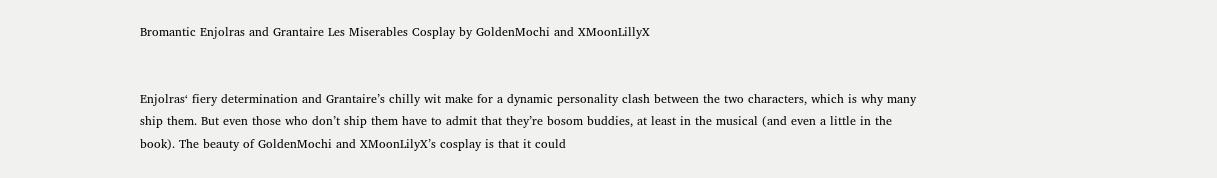Bromantic Enjolras and Grantaire Les Miserables Cosplay by GoldenMochi and XMoonLillyX


Enjolras‘ fiery determination and Grantaire’s chilly wit make for a dynamic personality clash between the two characters, which is why many ship them. But even those who don’t ship them have to admit that they’re bosom buddies, at least in the musical (and even a little in the book). The beauty of GoldenMochi and XMoonLilyX’s cosplay is that it could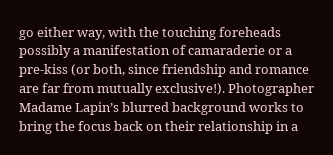go either way, with the touching foreheads possibly a manifestation of camaraderie or a pre-kiss (or both, since friendship and romance are far from mutually exclusive!). Photographer Madame Lapin’s blurred background works to bring the focus back on their relationship in a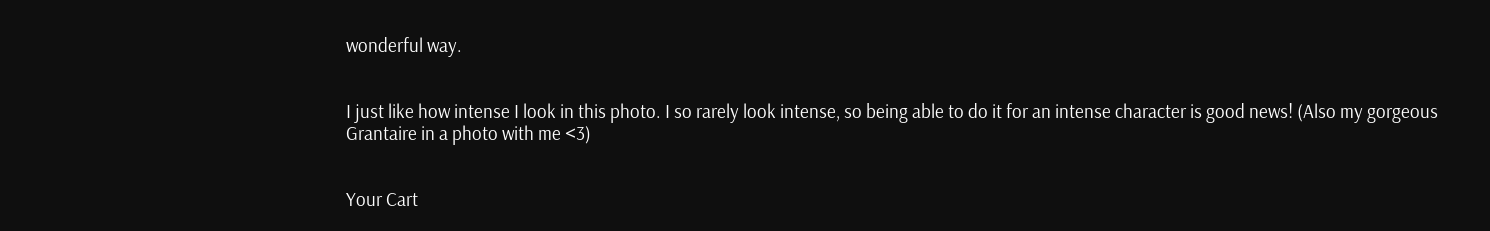wonderful way.


I just like how intense I look in this photo. I so rarely look intense, so being able to do it for an intense character is good news! (Also my gorgeous Grantaire in a photo with me <3)


Your Cart